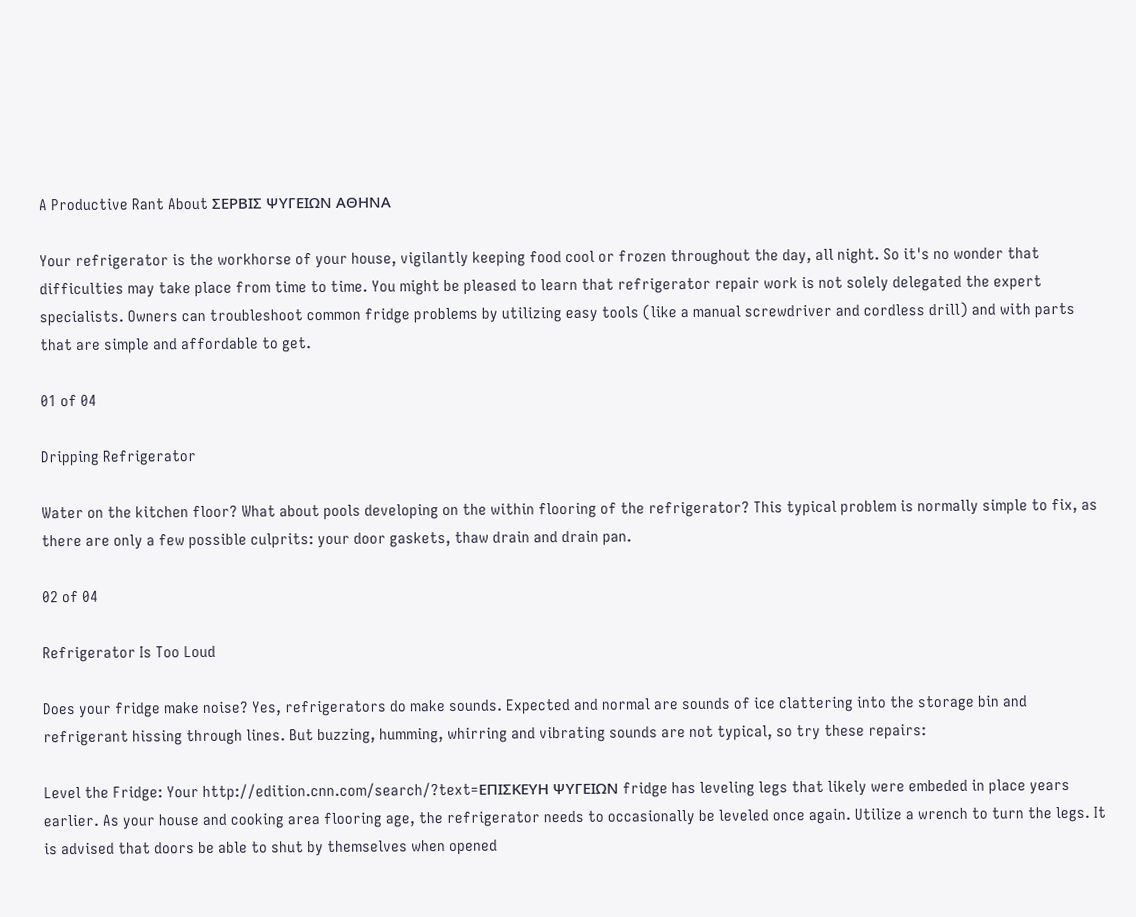A Productive Rant About ΣΕΡΒΙΣ ΨΥΓΕΙΩΝ ΑΘΗΝΑ

Your refrigerator is the workhorse of your house, vigilantly keeping food cool or frozen throughout the day, all night. So it's no wonder that difficulties may take place from time to time. You might be pleased to learn that refrigerator repair work is not solely delegated the expert specialists. Owners can troubleshoot common fridge problems by utilizing easy tools (like a manual screwdriver and cordless drill) and with parts that are simple and affordable to get.

01 of 04

Dripping Refrigerator

Water on the kitchen floor? What about pools developing on the within flooring of the refrigerator? This typical problem is normally simple to fix, as there are only a few possible culprits: your door gaskets, thaw drain and drain pan.

02 of 04

Refrigerator Is Too Loud

Does your fridge make noise? Yes, refrigerators do make sounds. Expected and normal are sounds of ice clattering into the storage bin and refrigerant hissing through lines. But buzzing, humming, whirring and vibrating sounds are not typical, so try these repairs:

Level the Fridge: Your http://edition.cnn.com/search/?text=ΕΠΙΣΚΕΥΗ ΨΥΓΕΙΩΝ fridge has leveling legs that likely were embeded in place years earlier. As your house and cooking area flooring age, the refrigerator needs to occasionally be leveled once again. Utilize a wrench to turn the legs. It is advised that doors be able to shut by themselves when opened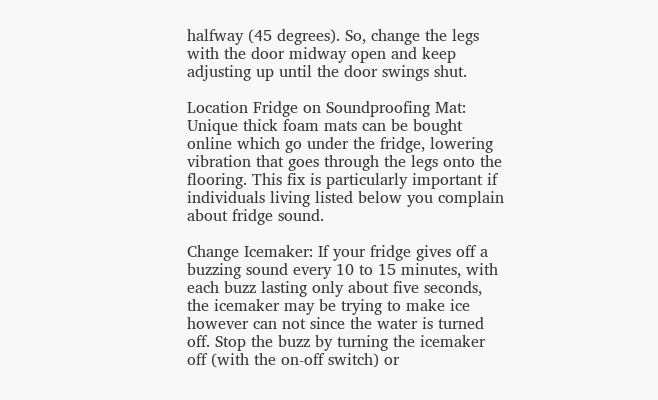halfway (45 degrees). So, change the legs with the door midway open and keep adjusting up until the door swings shut.

Location Fridge on Soundproofing Mat: Unique thick foam mats can be bought online which go under the fridge, lowering vibration that goes through the legs onto the flooring. This fix is particularly important if individuals living listed below you complain about fridge sound.

Change Icemaker: If your fridge gives off a buzzing sound every 10 to 15 minutes, with each buzz lasting only about five seconds, the icemaker may be trying to make ice however can not since the water is turned off. Stop the buzz by turning the icemaker off (with the on-off switch) or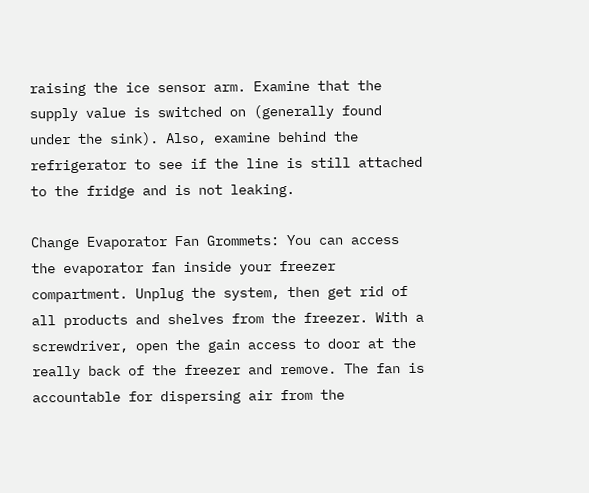raising the ice sensor arm. Examine that the supply value is switched on (generally found under the sink). Also, examine behind the refrigerator to see if the line is still attached to the fridge and is not leaking.

Change Evaporator Fan Grommets: You can access the evaporator fan inside your freezer compartment. Unplug the system, then get rid of all products and shelves from the freezer. With a screwdriver, open the gain access to door at the really back of the freezer and remove. The fan is accountable for dispersing air from the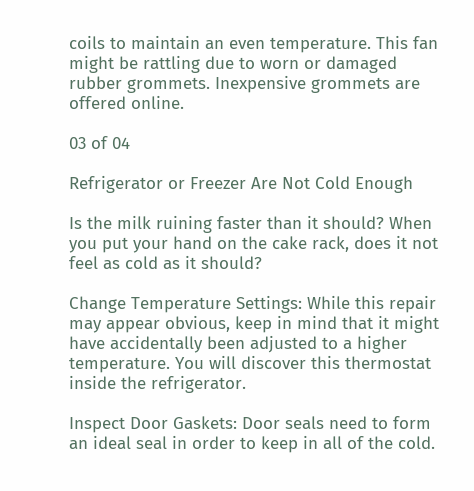coils to maintain an even temperature. This fan might be rattling due to worn or damaged rubber grommets. Inexpensive grommets are offered online.

03 of 04

Refrigerator or Freezer Are Not Cold Enough

Is the milk ruining faster than it should? When you put your hand on the cake rack, does it not feel as cold as it should?

Change Temperature Settings: While this repair may appear obvious, keep in mind that it might have accidentally been adjusted to a higher temperature. You will discover this thermostat inside the refrigerator.

Inspect Door Gaskets: Door seals need to form an ideal seal in order to keep in all of the cold.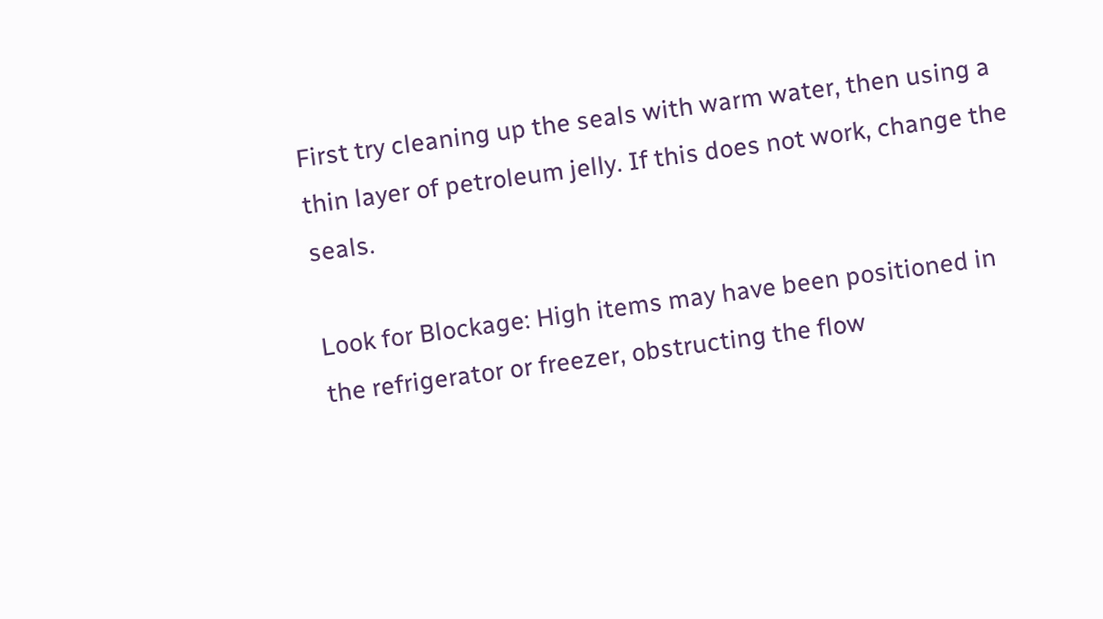First try cleaning up the seals with warm water, then using a thin layer of petroleum jelly. If this does not work, change the seals.

Look for Blockage: High items may have been positioned in the refrigerator or freezer, obstructing the flow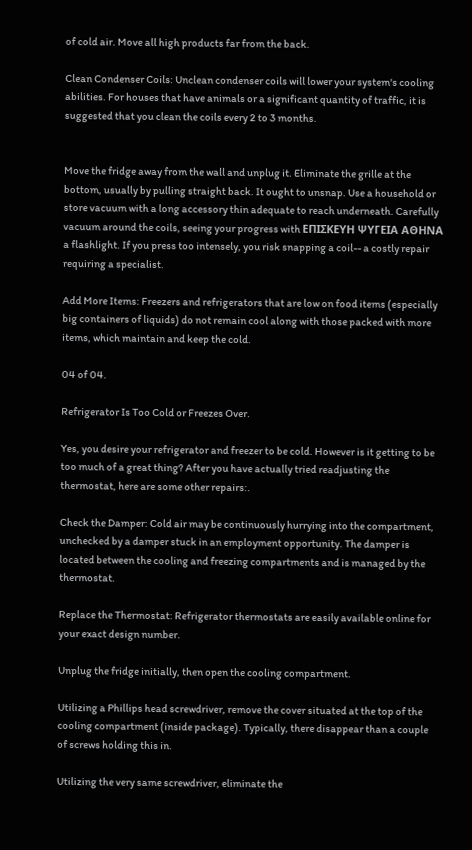of cold air. Move all high products far from the back.

Clean Condenser Coils: Unclean condenser coils will lower your system's cooling abilities. For houses that have animals or a significant quantity of traffic, it is suggested that you clean the coils every 2 to 3 months.


Move the fridge away from the wall and unplug it. Eliminate the grille at the bottom, usually by pulling straight back. It ought to unsnap. Use a household or store vacuum with a long accessory thin adequate to reach underneath. Carefully vacuum around the coils, seeing your progress with ΕΠΙΣΚΕΥΗ ΨΥΓΕΙΑ ΑΘΗΝΑ a flashlight. If you press too intensely, you risk snapping a coil-- a costly repair requiring a specialist.

Add More Items: Freezers and refrigerators that are low on food items (especially big containers of liquids) do not remain cool along with those packed with more items, which maintain and keep the cold.

04 of 04.

Refrigerator Is Too Cold or Freezes Over.

Yes, you desire your refrigerator and freezer to be cold. However is it getting to be too much of a great thing? After you have actually tried readjusting the thermostat, here are some other repairs:.

Check the Damper: Cold air may be continuously hurrying into the compartment, unchecked by a damper stuck in an employment opportunity. The damper is located between the cooling and freezing compartments and is managed by the thermostat.

Replace the Thermostat: Refrigerator thermostats are easily available online for your exact design number.

Unplug the fridge initially, then open the cooling compartment.

Utilizing a Phillips head screwdriver, remove the cover situated at the top of the cooling compartment (inside package). Typically, there disappear than a couple of screws holding this in.

Utilizing the very same screwdriver, eliminate the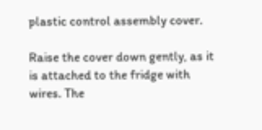plastic control assembly cover.

Raise the cover down gently, as it is attached to the fridge with wires. The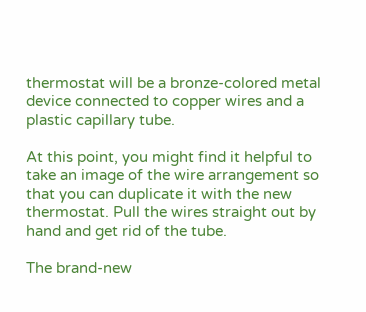thermostat will be a bronze-colored metal device connected to copper wires and a plastic capillary tube.

At this point, you might find it helpful to take an image of the wire arrangement so that you can duplicate it with the new thermostat. Pull the wires straight out by hand and get rid of the tube.

The brand-new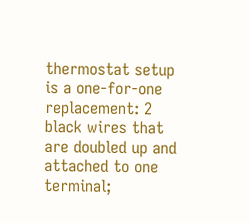thermostat setup is a one-for-one replacement: 2 black wires that are doubled up and attached to one terminal;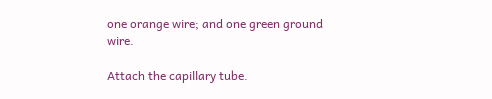one orange wire; and one green ground wire.

Attach the capillary tube.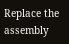Replace the assembly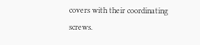covers with their coordinating screws.